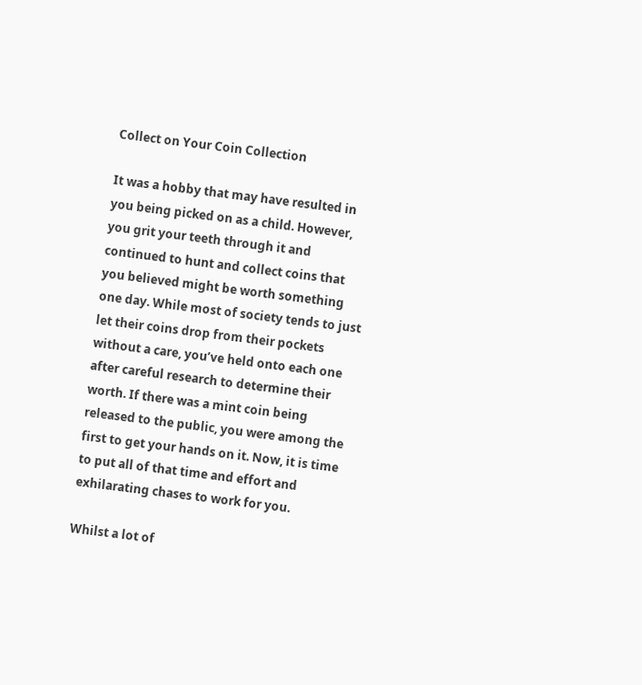Collect on Your Coin Collection

It was a hobby that may have resulted in you being picked on as a child. However, you grit your teeth through it and continued to hunt and collect coins that you believed might be worth something one day. While most of society tends to just let their coins drop from their pockets without a care, you’ve held onto each one after careful research to determine their worth. If there was a mint coin being released to the public, you were among the first to get your hands on it. Now, it is time to put all of that time and effort and exhilarating chases to work for you.

Whilst a lot of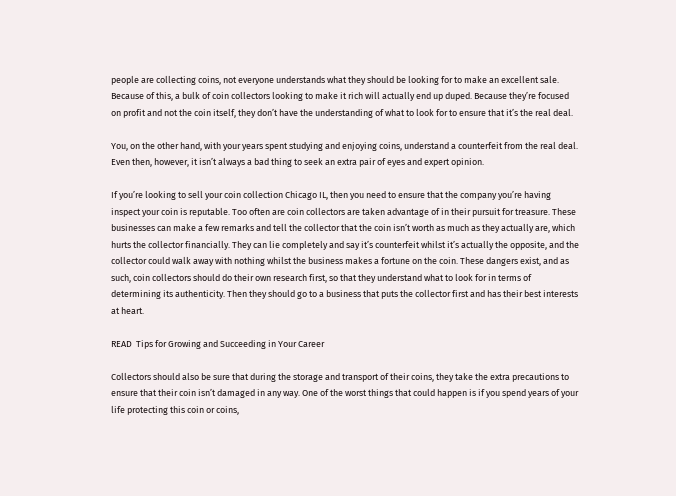people are collecting coins, not everyone understands what they should be looking for to make an excellent sale. Because of this, a bulk of coin collectors looking to make it rich will actually end up duped. Because they’re focused on profit and not the coin itself, they don’t have the understanding of what to look for to ensure that it’s the real deal.

You, on the other hand, with your years spent studying and enjoying coins, understand a counterfeit from the real deal. Even then, however, it isn’t always a bad thing to seek an extra pair of eyes and expert opinion.

If you’re looking to sell your coin collection Chicago IL, then you need to ensure that the company you’re having inspect your coin is reputable. Too often are coin collectors are taken advantage of in their pursuit for treasure. These businesses can make a few remarks and tell the collector that the coin isn’t worth as much as they actually are, which hurts the collector financially. They can lie completely and say it’s counterfeit whilst it’s actually the opposite, and the collector could walk away with nothing whilst the business makes a fortune on the coin. These dangers exist, and as such, coin collectors should do their own research first, so that they understand what to look for in terms of determining its authenticity. Then they should go to a business that puts the collector first and has their best interests at heart.

READ  Tips for Growing and Succeeding in Your Career

Collectors should also be sure that during the storage and transport of their coins, they take the extra precautions to ensure that their coin isn’t damaged in any way. One of the worst things that could happen is if you spend years of your life protecting this coin or coins,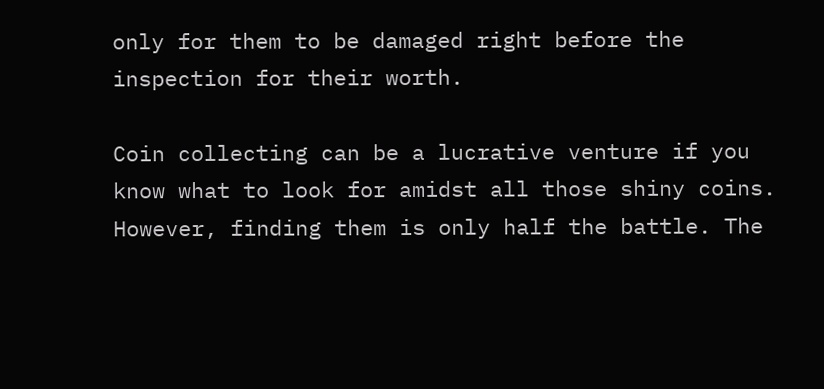only for them to be damaged right before the inspection for their worth.

Coin collecting can be a lucrative venture if you know what to look for amidst all those shiny coins. However, finding them is only half the battle. The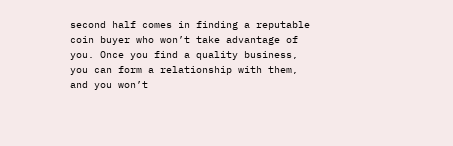second half comes in finding a reputable coin buyer who won’t take advantage of you. Once you find a quality business, you can form a relationship with them, and you won’t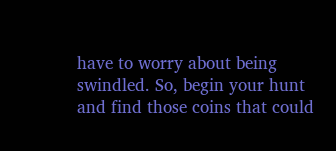have to worry about being swindled. So, begin your hunt and find those coins that could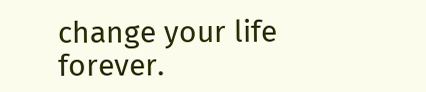change your life forever.